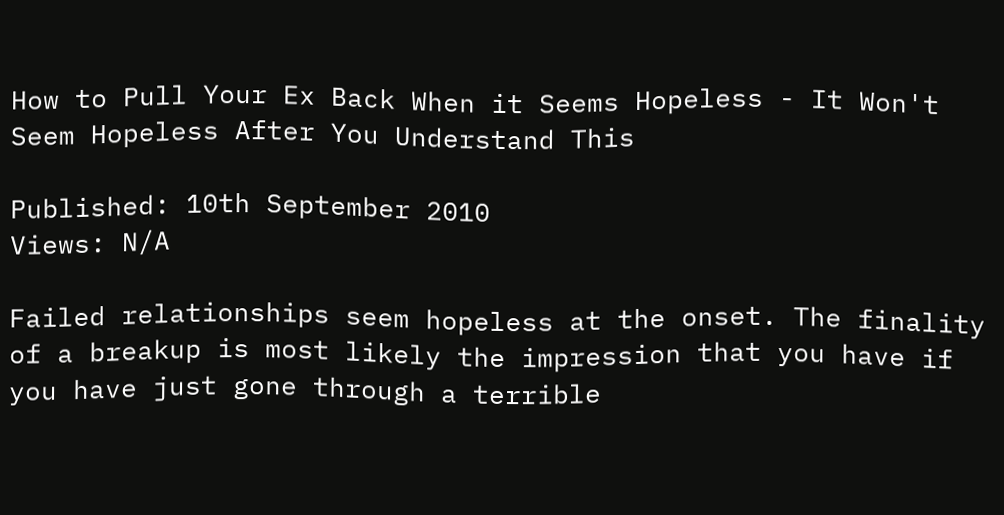How to Pull Your Ex Back When it Seems Hopeless - It Won't Seem Hopeless After You Understand This

Published: 10th September 2010
Views: N/A

Failed relationships seem hopeless at the onset. The finality of a breakup is most likely the impression that you have if you have just gone through a terrible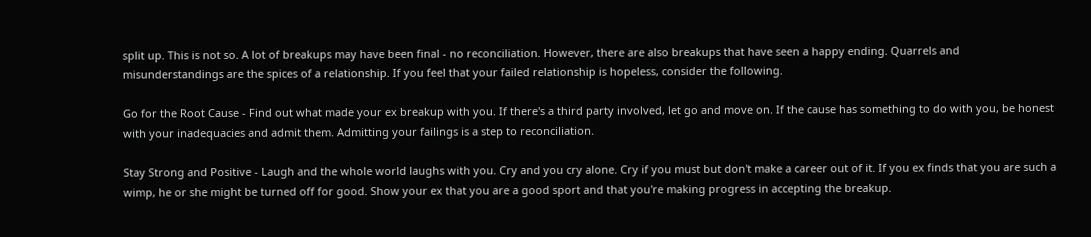split up. This is not so. A lot of breakups may have been final - no reconciliation. However, there are also breakups that have seen a happy ending. Quarrels and misunderstandings are the spices of a relationship. If you feel that your failed relationship is hopeless, consider the following.

Go for the Root Cause - Find out what made your ex breakup with you. If there's a third party involved, let go and move on. If the cause has something to do with you, be honest with your inadequacies and admit them. Admitting your failings is a step to reconciliation.

Stay Strong and Positive - Laugh and the whole world laughs with you. Cry and you cry alone. Cry if you must but don't make a career out of it. If you ex finds that you are such a wimp, he or she might be turned off for good. Show your ex that you are a good sport and that you're making progress in accepting the breakup.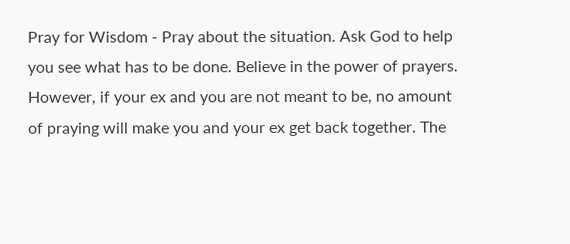Pray for Wisdom - Pray about the situation. Ask God to help you see what has to be done. Believe in the power of prayers. However, if your ex and you are not meant to be, no amount of praying will make you and your ex get back together. The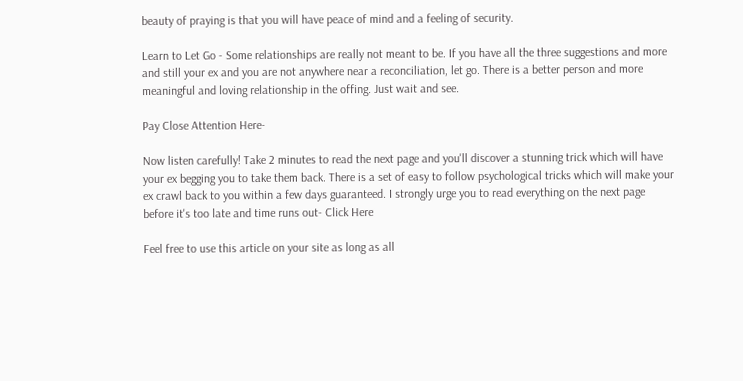beauty of praying is that you will have peace of mind and a feeling of security.

Learn to Let Go - Some relationships are really not meant to be. If you have all the three suggestions and more and still your ex and you are not anywhere near a reconciliation, let go. There is a better person and more meaningful and loving relationship in the offing. Just wait and see.

Pay Close Attention Here-

Now listen carefully! Take 2 minutes to read the next page and you'll discover a stunning trick which will have your ex begging you to take them back. There is a set of easy to follow psychological tricks which will make your ex crawl back to you within a few days guaranteed. I strongly urge you to read everything on the next page before it's too late and time runs out- Click Here

Feel free to use this article on your site as long as all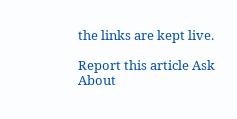the links are kept live.

Report this article Ask About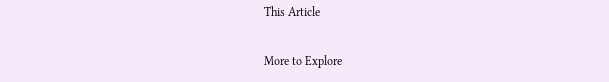This Article

More to Explore